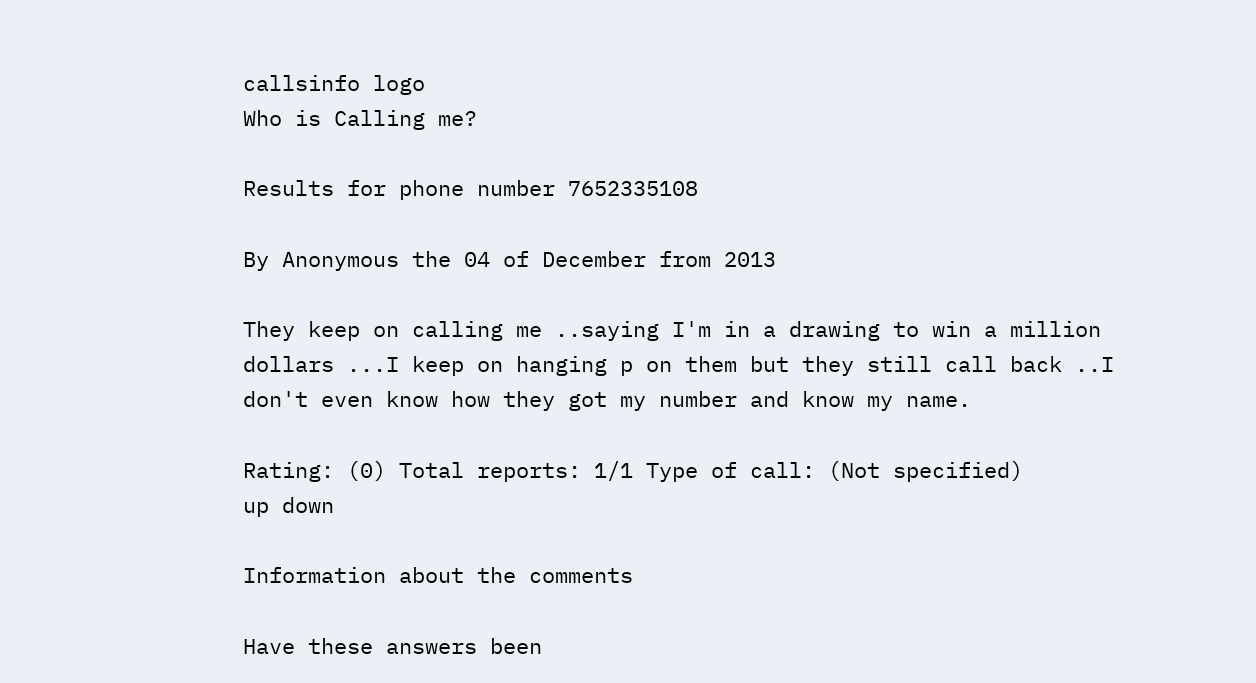callsinfo logo
Who is Calling me?

Results for phone number 7652335108

By Anonymous the 04 of December from 2013

They keep on calling me ..saying I'm in a drawing to win a million dollars ...I keep on hanging p on them but they still call back ..I don't even know how they got my number and know my name.

Rating: (0) Total reports: 1/1 Type of call: (Not specified)
up down

Information about the comments

Have these answers been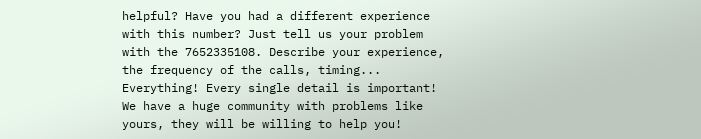helpful? Have you had a different experience with this number? Just tell us your problem with the 7652335108. Describe your experience, the frequency of the calls, timing... Everything! Every single detail is important! We have a huge community with problems like yours, they will be willing to help you!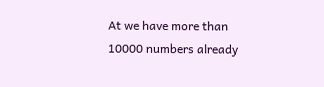At we have more than 10000 numbers already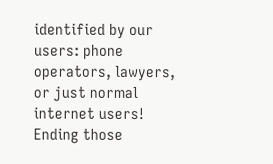identified by our users: phone operators, lawyers, or just normal internet users! Ending those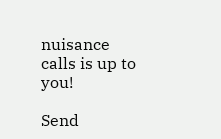nuisance calls is up to you!

Send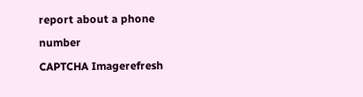report about a phone number
CAPTCHA Imagerefresh